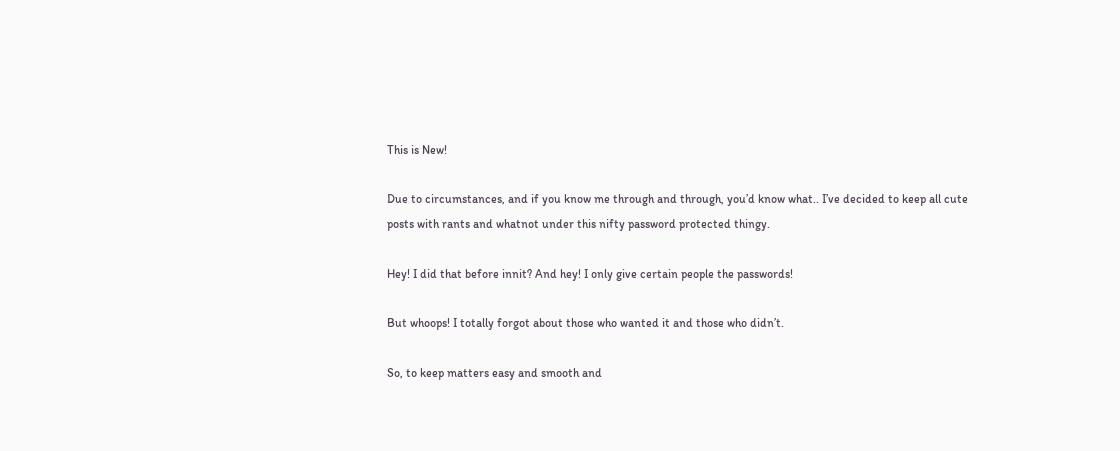This is New!

Due to circumstances, and if you know me through and through, you’d know what.. I’ve decided to keep all cute posts with rants and whatnot under this nifty password protected thingy.

Hey! I did that before innit? And hey! I only give certain people the passwords!

But whoops! I totally forgot about those who wanted it and those who didn’t.

So, to keep matters easy and smooth and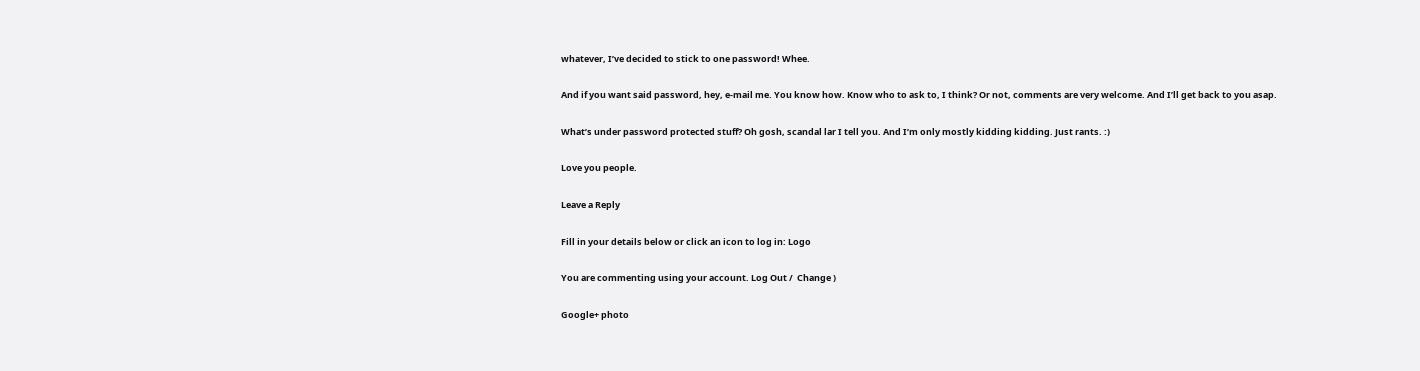whatever, I’ve decided to stick to one password! Whee.

And if you want said password, hey, e-mail me. You know how. Know who to ask to, I think? Or not, comments are very welcome. And I’ll get back to you asap.

What’s under password protected stuff? Oh gosh, scandal lar I tell you. And I’m only mostly kidding kidding. Just rants. :)

Love you people.

Leave a Reply

Fill in your details below or click an icon to log in: Logo

You are commenting using your account. Log Out /  Change )

Google+ photo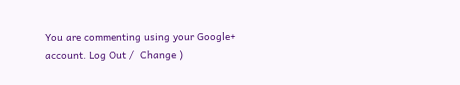You are commenting using your Google+ account. Log Out /  Change )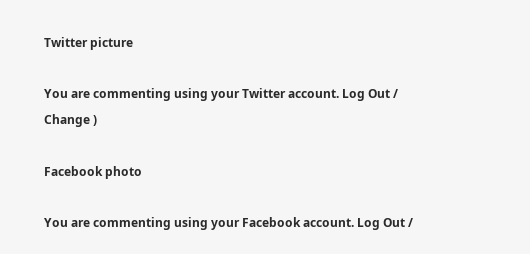Twitter picture

You are commenting using your Twitter account. Log Out /  Change )

Facebook photo

You are commenting using your Facebook account. Log Out /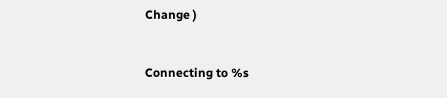Change )


Connecting to %s